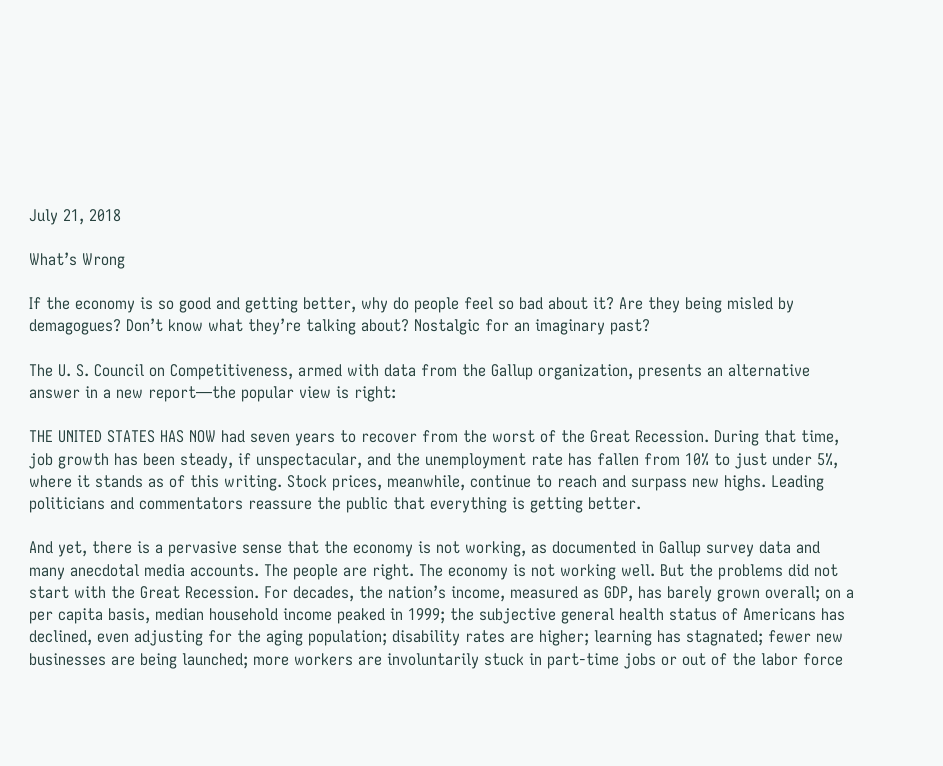July 21, 2018

What’s Wrong

If the economy is so good and getting better, why do people feel so bad about it? Are they being misled by demagogues? Don’t know what they’re talking about? Nostalgic for an imaginary past?

The U. S. Council on Competitiveness, armed with data from the Gallup organization, presents an alternative answer in a new report—the popular view is right:

THE UNITED STATES HAS NOW had seven years to recover from the worst of the Great Recession. During that time, job growth has been steady, if unspectacular, and the unemployment rate has fallen from 10% to just under 5%, where it stands as of this writing. Stock prices, meanwhile, continue to reach and surpass new highs. Leading politicians and commentators reassure the public that everything is getting better.

And yet, there is a pervasive sense that the economy is not working, as documented in Gallup survey data and many anecdotal media accounts. The people are right. The economy is not working well. But the problems did not start with the Great Recession. For decades, the nation’s income, measured as GDP, has barely grown overall; on a per capita basis, median household income peaked in 1999; the subjective general health status of Americans has declined, even adjusting for the aging population; disability rates are higher; learning has stagnated; fewer new businesses are being launched; more workers are involuntarily stuck in part-time jobs or out of the labor force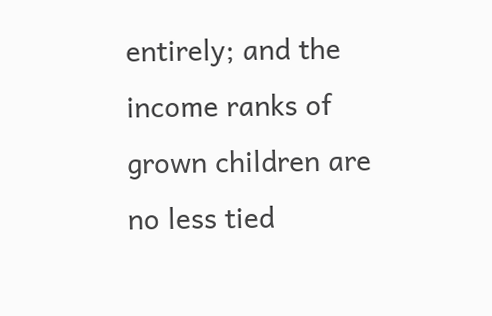entirely; and the income ranks of grown children are no less tied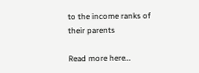to the income ranks of their parents

Read more here…